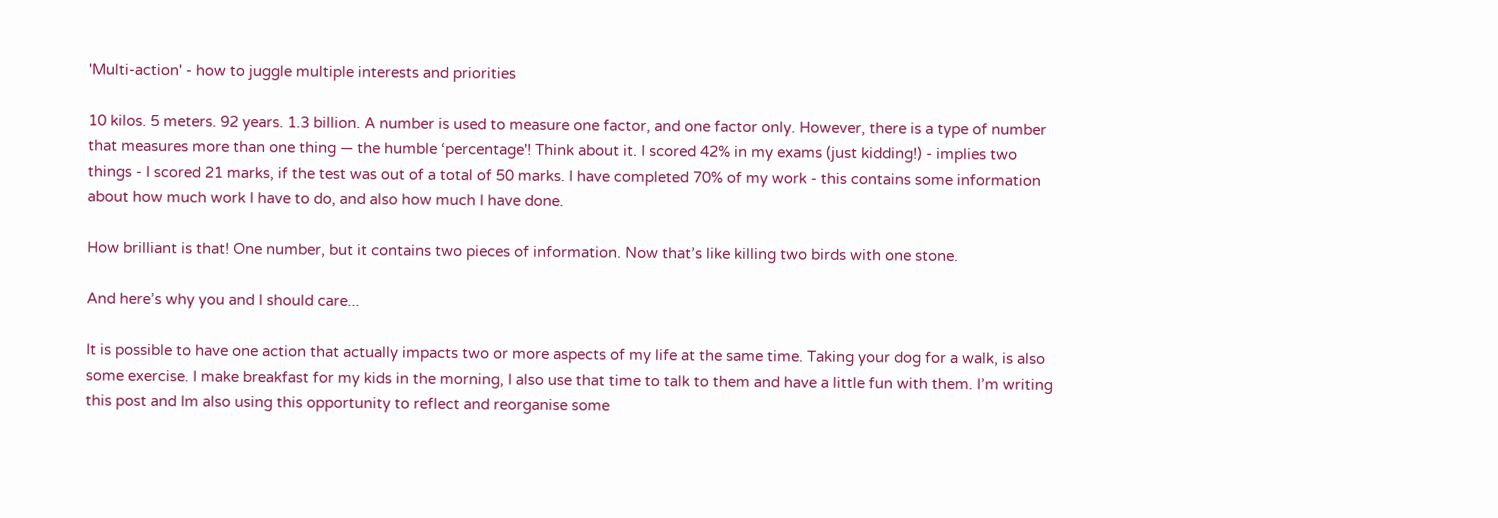'Multi-action' - how to juggle multiple interests and priorities

10 kilos. 5 meters. 92 years. 1.3 billion. A number is used to measure one factor, and one factor only. However, there is a type of number that measures more than one thing — the humble ‘percentage'! Think about it. I scored 42% in my exams (just kidding!) - implies two things - I scored 21 marks, if the test was out of a total of 50 marks. I have completed 70% of my work - this contains some information about how much work I have to do, and also how much I have done.

How brilliant is that! One number, but it contains two pieces of information. Now that’s like killing two birds with one stone.

And here’s why you and I should care...

It is possible to have one action that actually impacts two or more aspects of my life at the same time. Taking your dog for a walk, is also some exercise. I make breakfast for my kids in the morning, I also use that time to talk to them and have a little fun with them. I’m writing this post and Im also using this opportunity to reflect and reorganise some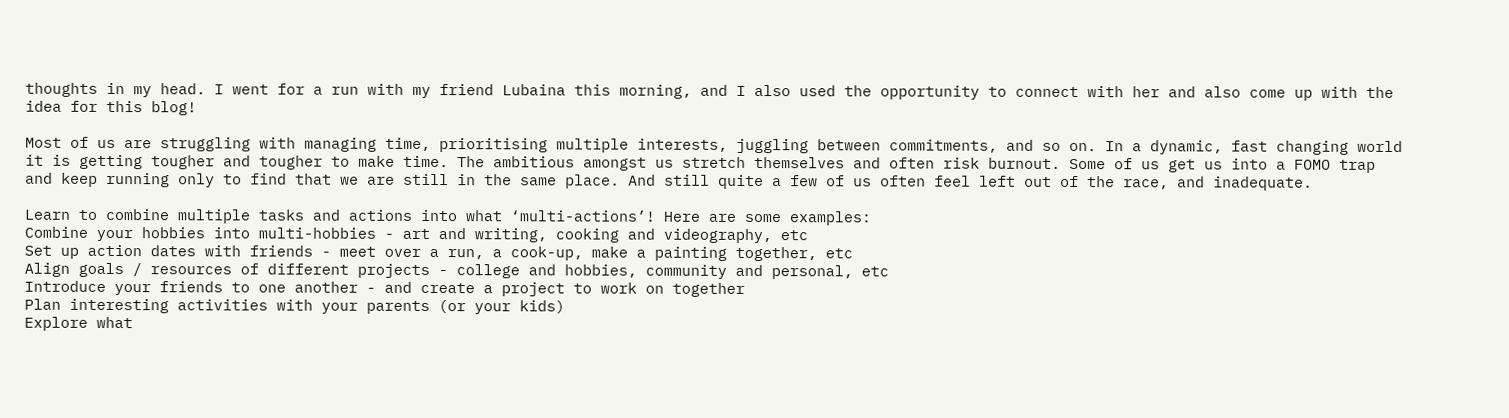thoughts in my head. I went for a run with my friend Lubaina this morning, and I also used the opportunity to connect with her and also come up with the idea for this blog!

Most of us are struggling with managing time, prioritising multiple interests, juggling between commitments, and so on. In a dynamic, fast changing world it is getting tougher and tougher to make time. The ambitious amongst us stretch themselves and often risk burnout. Some of us get us into a FOMO trap and keep running only to find that we are still in the same place. And still quite a few of us often feel left out of the race, and inadequate.

Learn to combine multiple tasks and actions into what ‘multi-actions’! Here are some examples:
Combine your hobbies into multi-hobbies - art and writing, cooking and videography, etc
Set up action dates with friends - meet over a run, a cook-up, make a painting together, etc
Align goals / resources of different projects - college and hobbies, community and personal, etc
Introduce your friends to one another - and create a project to work on together
Plan interesting activities with your parents (or your kids)
Explore what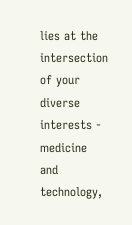lies at the intersection of your diverse interests - medicine and technology,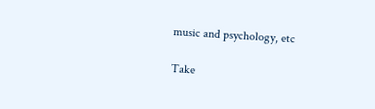music and psychology, etc

Take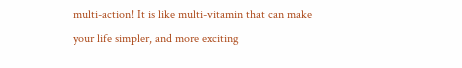multi-action! It is like multi-vitamin that can make your life simpler, and more exciting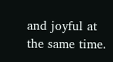and joyful at the same time.